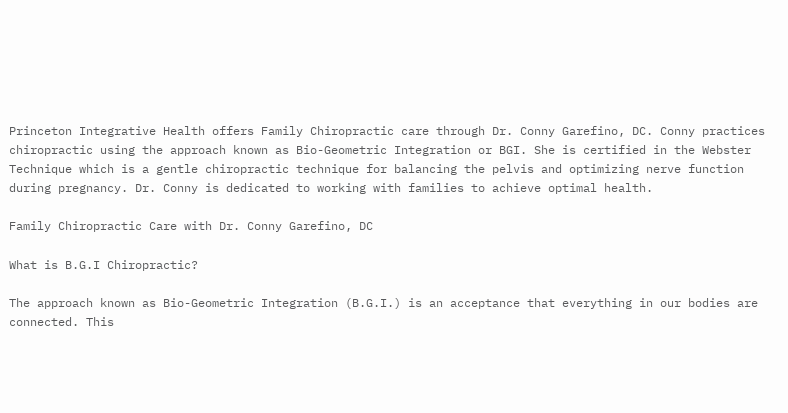Princeton Integrative Health offers Family Chiropractic care through Dr. Conny Garefino, DC. Conny practices chiropractic using the approach known as Bio-Geometric Integration or BGI. She is certified in the Webster Technique which is a gentle chiropractic technique for balancing the pelvis and optimizing nerve function during pregnancy. Dr. Conny is dedicated to working with families to achieve optimal health.

Family Chiropractic Care with Dr. Conny Garefino, DC

What is B.G.I Chiropractic?

The approach known as Bio-Geometric Integration (B.G.I.) is an acceptance that everything in our bodies are connected. This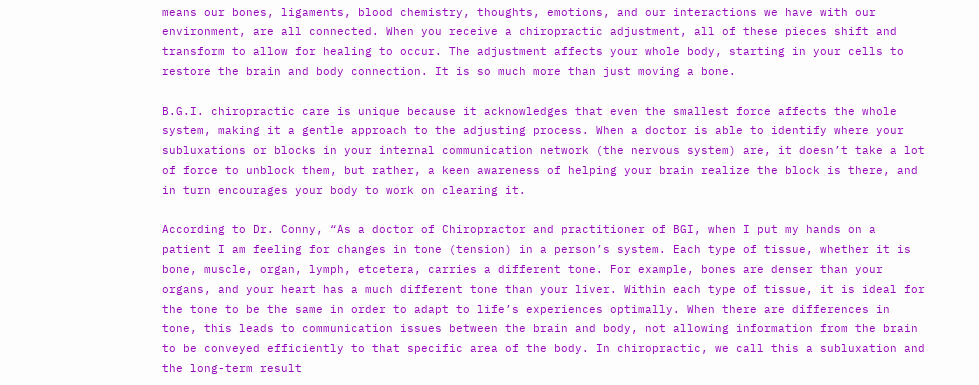means our bones, ligaments, blood chemistry, thoughts, emotions, and our interactions we have with our environment, are all connected. When you receive a chiropractic adjustment, all of these pieces shift and transform to allow for healing to occur. The adjustment affects your whole body, starting in your cells to restore the brain and body connection. It is so much more than just moving a bone.

B.G.I. chiropractic care is unique because it acknowledges that even the smallest force affects the whole system, making it a gentle approach to the adjusting process. When a doctor is able to identify where your subluxations or blocks in your internal communication network (the nervous system) are, it doesn’t take a lot of force to unblock them, but rather, a keen awareness of helping your brain realize the block is there, and in turn encourages your body to work on clearing it.

According to Dr. Conny, “As a doctor of Chiropractor and practitioner of BGI, when I put my hands on a patient I am feeling for changes in tone (tension) in a person’s system. Each type of tissue, whether it is bone, muscle, organ, lymph, etcetera, carries a different tone. For example, bones are denser than your organs, and your heart has a much different tone than your liver. Within each type of tissue, it is ideal for the tone to be the same in order to adapt to life’s experiences optimally. When there are differences in tone, this leads to communication issues between the brain and body, not allowing information from the brain to be conveyed efficiently to that specific area of the body. In chiropractic, we call this a subluxation and the long-term result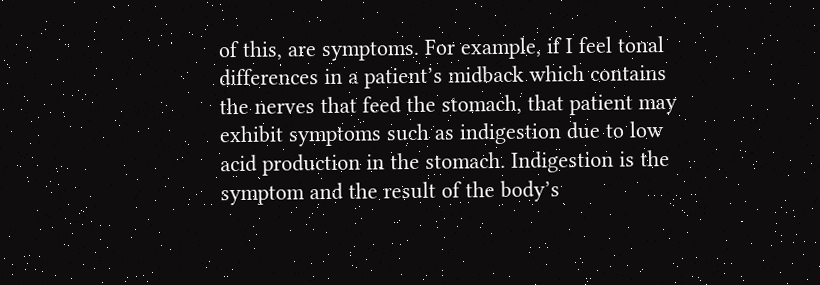of this, are symptoms. For example, if I feel tonal differences in a patient’s midback which contains the nerves that feed the stomach, that patient may exhibit symptoms such as indigestion due to low acid production in the stomach. Indigestion is the symptom and the result of the body’s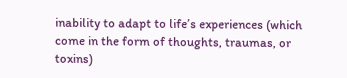inability to adapt to life’s experiences (which come in the form of thoughts, traumas, or toxins)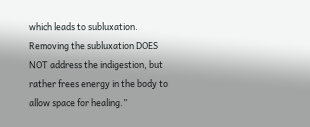which leads to subluxation. Removing the subluxation DOES NOT address the indigestion, but rather frees energy in the body to allow space for healing.”